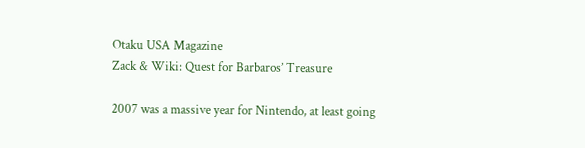Otaku USA Magazine
Zack & Wiki: Quest for Barbaros’ Treasure

2007 was a massive year for Nintendo, at least going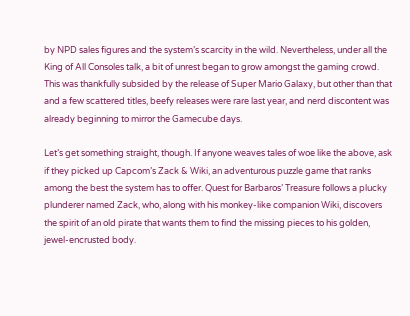by NPD sales figures and the system’s scarcity in the wild. Nevertheless, under all the King of All Consoles talk, a bit of unrest began to grow amongst the gaming crowd. This was thankfully subsided by the release of Super Mario Galaxy, but other than that and a few scattered titles, beefy releases were rare last year, and nerd discontent was already beginning to mirror the Gamecube days.

Let’s get something straight, though. If anyone weaves tales of woe like the above, ask if they picked up Capcom’s Zack & Wiki, an adventurous puzzle game that ranks among the best the system has to offer. Quest for Barbaros’ Treasure follows a plucky plunderer named Zack, who, along with his monkey-like companion Wiki, discovers the spirit of an old pirate that wants them to find the missing pieces to his golden, jewel-encrusted body.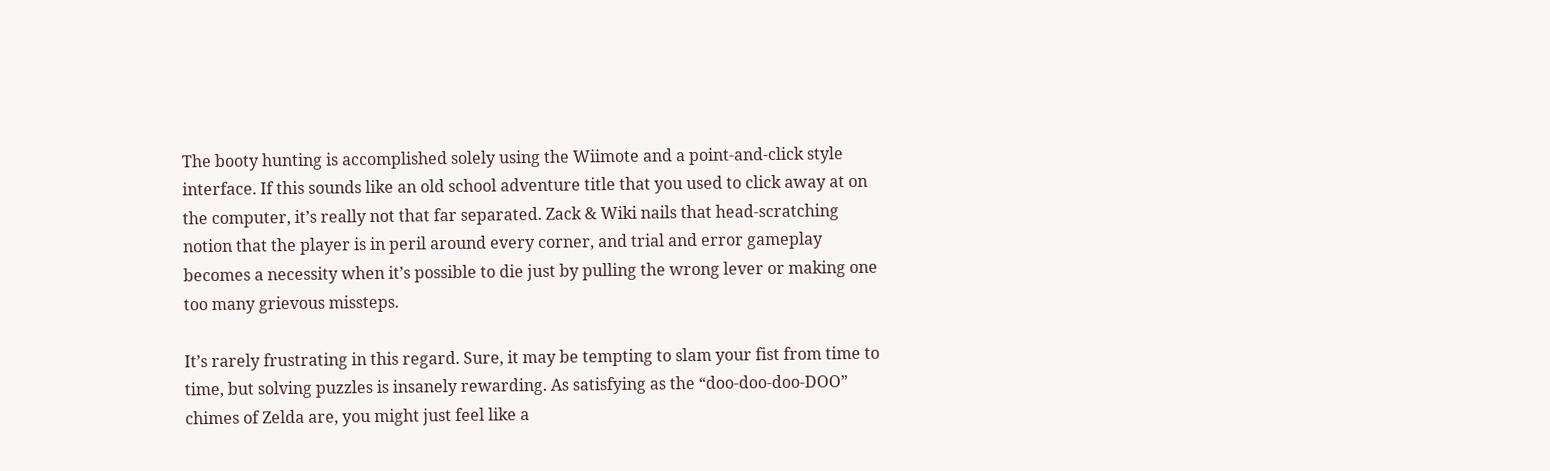The booty hunting is accomplished solely using the Wiimote and a point-and-click style interface. If this sounds like an old school adventure title that you used to click away at on the computer, it’s really not that far separated. Zack & Wiki nails that head-scratching notion that the player is in peril around every corner, and trial and error gameplay becomes a necessity when it’s possible to die just by pulling the wrong lever or making one too many grievous missteps.

It’s rarely frustrating in this regard. Sure, it may be tempting to slam your fist from time to time, but solving puzzles is insanely rewarding. As satisfying as the “doo-doo-doo-DOO” chimes of Zelda are, you might just feel like a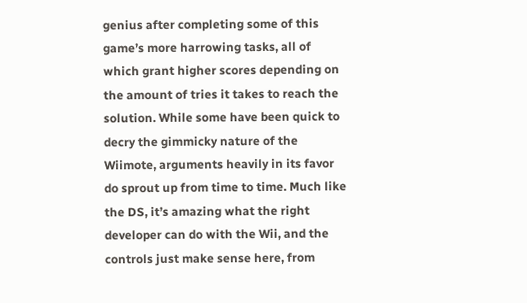genius after completing some of this game’s more harrowing tasks, all of which grant higher scores depending on the amount of tries it takes to reach the solution. While some have been quick to decry the gimmicky nature of the Wiimote, arguments heavily in its favor do sprout up from time to time. Much like the DS, it’s amazing what the right developer can do with the Wii, and the controls just make sense here, from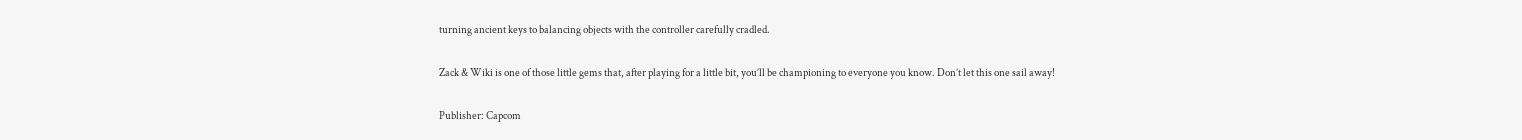turning ancient keys to balancing objects with the controller carefully cradled.

Zack & Wiki is one of those little gems that, after playing for a little bit, you’ll be championing to everyone you know. Don’t let this one sail away!

Publisher: Capcom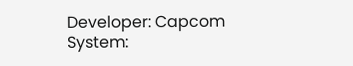Developer: Capcom
System: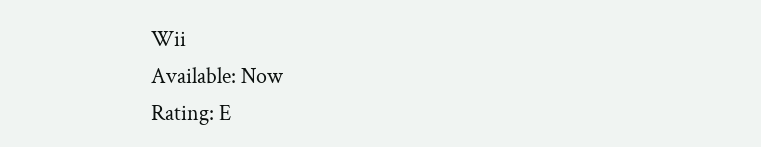Wii
Available: Now
Rating: E